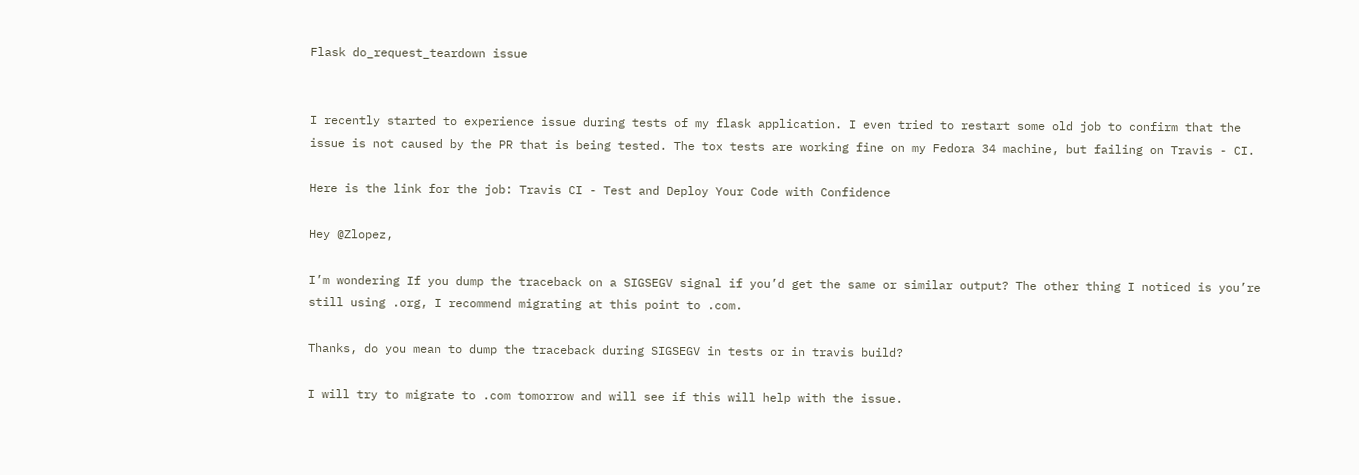Flask do_request_teardown issue


I recently started to experience issue during tests of my flask application. I even tried to restart some old job to confirm that the issue is not caused by the PR that is being tested. The tox tests are working fine on my Fedora 34 machine, but failing on Travis - CI.

Here is the link for the job: Travis CI - Test and Deploy Your Code with Confidence

Hey @Zlopez,

I’m wondering If you dump the traceback on a SIGSEGV signal if you’d get the same or similar output? The other thing I noticed is you’re still using .org, I recommend migrating at this point to .com.

Thanks, do you mean to dump the traceback during SIGSEGV in tests or in travis build?

I will try to migrate to .com tomorrow and will see if this will help with the issue.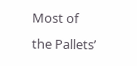Most of the Pallets’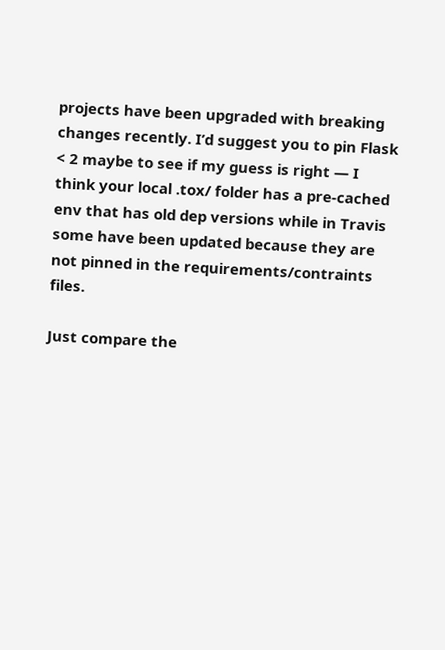projects have been upgraded with breaking changes recently. I’d suggest you to pin Flask < 2 maybe to see if my guess is right — I think your local .tox/ folder has a pre-cached env that has old dep versions while in Travis some have been updated because they are not pinned in the requirements/contraints files.

Just compare the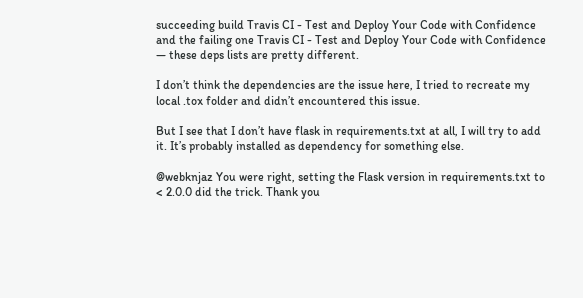succeeding build Travis CI - Test and Deploy Your Code with Confidence and the failing one Travis CI - Test and Deploy Your Code with Confidence — these deps lists are pretty different.

I don’t think the dependencies are the issue here, I tried to recreate my local .tox folder and didn’t encountered this issue.

But I see that I don’t have flask in requirements.txt at all, I will try to add it. It’s probably installed as dependency for something else.

@webknjaz You were right, setting the Flask version in requirements.txt to < 2.0.0 did the trick. Thank you